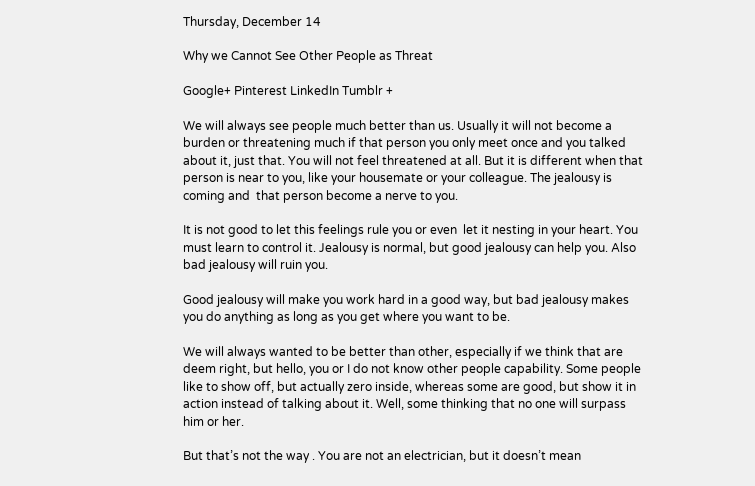Thursday, December 14

Why we Cannot See Other People as Threat

Google+ Pinterest LinkedIn Tumblr +

We will always see people much better than us. Usually it will not become a burden or threatening much if that person you only meet once and you talked about it, just that. You will not feel threatened at all. But it is different when that person is near to you, like your housemate or your colleague. The jealousy is coming and  that person become a nerve to you.

It is not good to let this feelings rule you or even  let it nesting in your heart. You must learn to control it. Jealousy is normal, but good jealousy can help you. Also bad jealousy will ruin you.

Good jealousy will make you work hard in a good way, but bad jealousy makes you do anything as long as you get where you want to be.

We will always wanted to be better than other, especially if we think that are deem right, but hello, you or I do not know other people capability. Some people like to show off, but actually zero inside, whereas some are good, but show it in action instead of talking about it. Well, some thinking that no one will surpass him or her.

But that’s not the way . You are not an electrician, but it doesn’t mean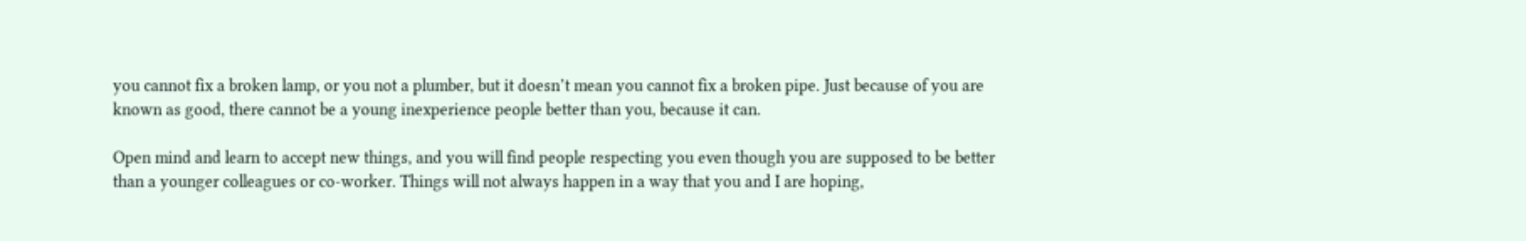you cannot fix a broken lamp, or you not a plumber, but it doesn’t mean you cannot fix a broken pipe. Just because of you are known as good, there cannot be a young inexperience people better than you, because it can.

Open mind and learn to accept new things, and you will find people respecting you even though you are supposed to be better than a younger colleagues or co-worker. Things will not always happen in a way that you and I are hoping,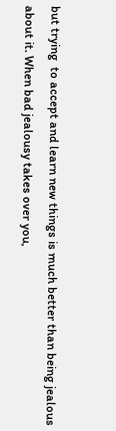but trying  to accept and learn new things is much better than being jealous about it. When bad jealousy takes over you,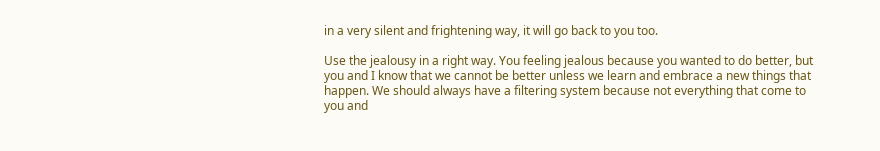in a very silent and frightening way, it will go back to you too.

Use the jealousy in a right way. You feeling jealous because you wanted to do better, but you and I know that we cannot be better unless we learn and embrace a new things that happen. We should always have a filtering system because not everything that come to you and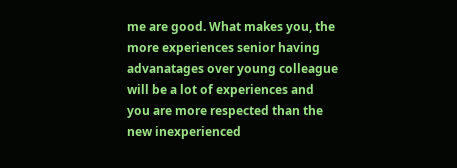me are good. What makes you, the more experiences senior having advanatages over young colleague will be a lot of experiences and you are more respected than the new inexperienced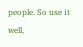people. So use it well,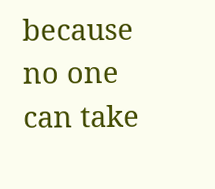because no one can take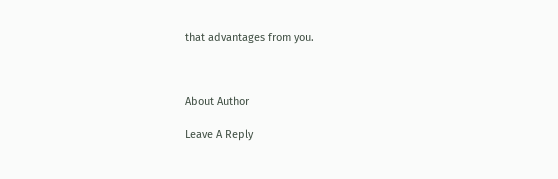that advantages from you.



About Author

Leave A Reply